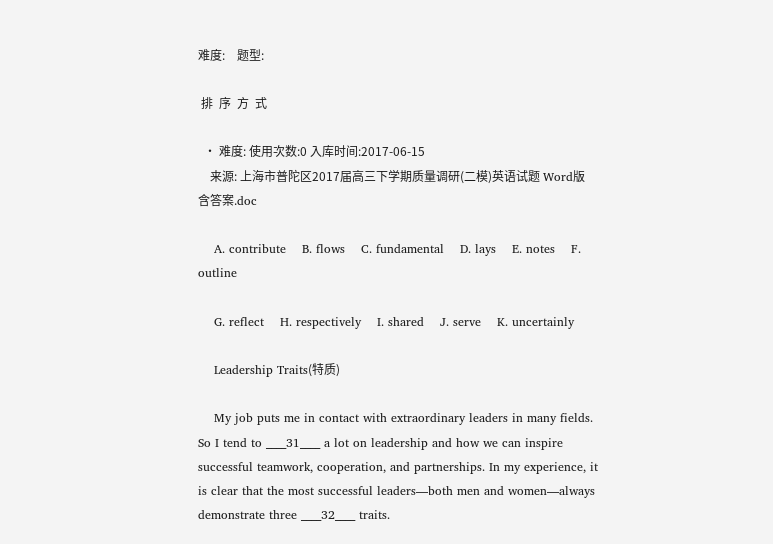难度:    题型:

 排  序  方  式

  • 难度: 使用次数:0 入库时间:2017-06-15
    来源: 上海市普陀区2017届高三下学期质量调研(二模)英语试题 Word版含答案.doc

    A. contribute    B. flows    C. fundamental    D. lays    E. notes    F. outline

    G. reflect    H. respectively    I. shared    J. serve    K. uncertainly

    Leadership Traits(特质)

    My job puts me in contact with extraordinary leaders in many fields. So I tend to ____31____ a lot on leadership and how we can inspire successful teamwork, cooperation, and partnerships. In my experience, it is clear that the most successful leaders—both men and women—always demonstrate three ____32____ traits.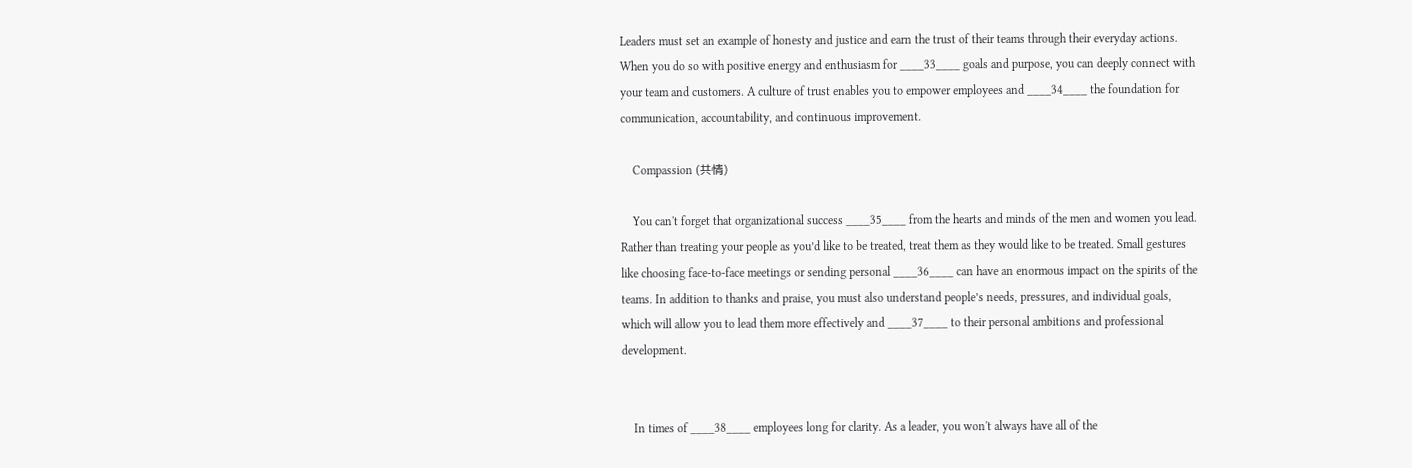Leaders must set an example of honesty and justice and earn the trust of their teams through their everyday actions. When you do so with positive energy and enthusiasm for ____33____ goals and purpose, you can deeply connect with your team and customers. A culture of trust enables you to empower employees and ____34____ the foundation for communication, accountability, and continuous improvement.

    Compassion (共情)

    You can't forget that organizational success ____35____ from the hearts and minds of the men and women you lead. Rather than treating your people as you’d like to be treated, treat them as they would like to be treated. Small gestures like choosing face-to-face meetings or sending personal ____36____ can have an enormous impact on the spirits of the teams. In addition to thanks and praise, you must also understand people’s needs, pressures, and individual goals, which will allow you to lead them more effectively and ____37____ to their personal ambitions and professional development.


    In times of ____38____ employees long for clarity. As a leader, you won't always have all of the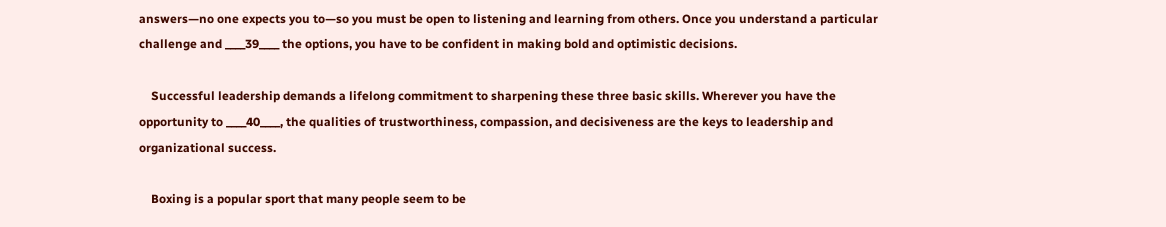answers—no one expects you to—so you must be open to listening and learning from others. Once you understand a particular challenge and ____39____ the options, you have to be confident in making bold and optimistic decisions.

    Successful leadership demands a lifelong commitment to sharpening these three basic skills. Wherever you have the opportunity to ____40____, the qualities of trustworthiness, compassion, and decisiveness are the keys to leadership and organizational success.

    Boxing is a popular sport that many people seem to be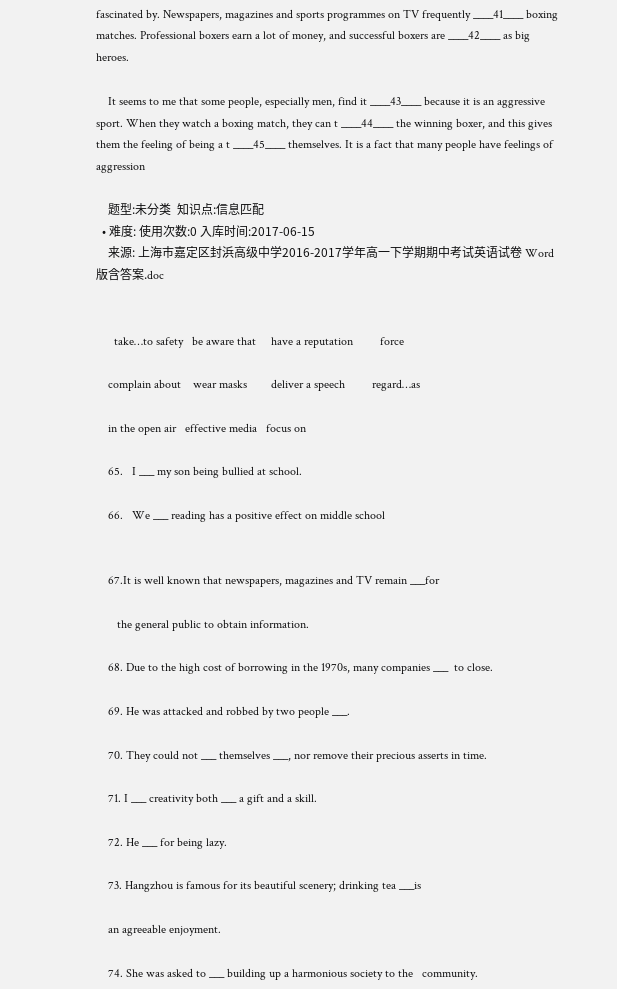fascinated by. Newspapers, magazines and sports programmes on TV frequently ____41____ boxing matches. Professional boxers earn a lot of money, and successful boxers are ____42____ as big heroes.

    It seems to me that some people, especially men, find it ____43____ because it is an aggressive sport. When they watch a boxing match, they can t ____44____ the winning boxer, and this gives them the feeling of being a t ____45____ themselves. It is a fact that many people have feelings of aggression

    题型:未分类  知识点:信息匹配
  • 难度: 使用次数:0 入库时间:2017-06-15
    来源: 上海市嘉定区封浜高级中学2016-2017学年高一下学期期中考试英语试卷 Word版含答案.doc


      take…to safety   be aware that     have a reputation         force

    complain about    wear masks        deliver a speech         regard…as

    in the open air   effective media   focus on

    65.   I ___ my son being bullied at school.

    66.   We ___ reading has a positive effect on middle school


    67.It is well known that newspapers, magazines and TV remain ___for

       the general public to obtain information.

    68. Due to the high cost of borrowing in the 1970s, many companies ___  to close.

    69. He was attacked and robbed by two people ___.

    70. They could not ___ themselves ___, nor remove their precious asserts in time.

    71. I ___ creativity both ___ a gift and a skill.

    72. He ___ for being lazy.

    73. Hangzhou is famous for its beautiful scenery; drinking tea ___is

    an agreeable enjoyment.

    74. She was asked to ___ building up a harmonious society to the   community.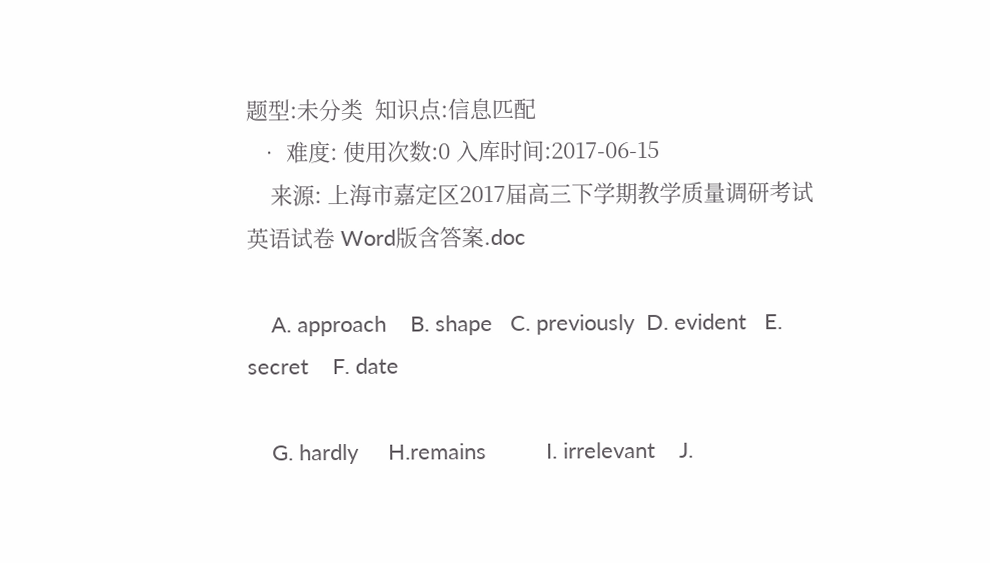题型:未分类  知识点:信息匹配
  • 难度: 使用次数:0 入库时间:2017-06-15
    来源: 上海市嘉定区2017届高三下学期教学质量调研考试英语试卷 Word版含答案.doc

    A. approach    B. shape   C. previously  D. evident   E. secret    F. date

    G. hardly     H.remains          I. irrelevant    J.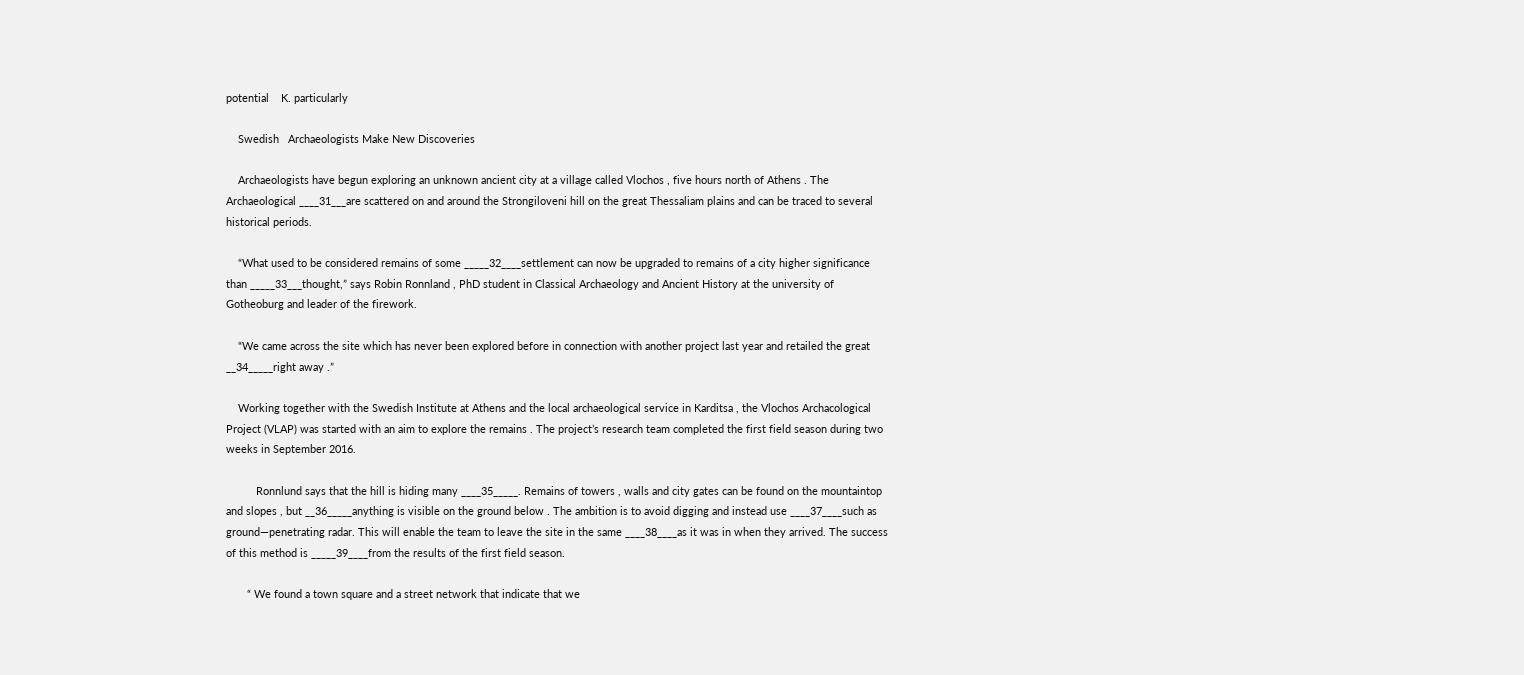potential    K. particularly

    Swedish   Archaeologists Make New Discoveries

    Archaeologists have begun exploring an unknown ancient city at a village called Vlochos , five hours north of Athens . The Archaeological ____31___are scattered on and around the Strongiloveni hill on the great Thessaliam plains and can be traced to several historical periods.

    “What used to be considered remains of some _____32____settlement can now be upgraded to remains of a city higher significance than _____33___thought,” says Robin Ronnland , PhD student in Classical Archaeology and Ancient History at the university of Gotheoburg and leader of the firework.

    “We came across the site which has never been explored before in connection with another project last year and retailed the great __34_____right away .”

    Working together with the Swedish Institute at Athens and the local archaeological service in Karditsa , the Vlochos Archacological Project (VLAP) was started with an aim to explore the remains . The project’s research team completed the first field season during two weeks in September 2016.

          Ronnlund says that the hill is hiding many ____35_____. Remains of towers , walls and city gates can be found on the mountaintop and slopes , but __36_____anything is visible on the ground below . The ambition is to avoid digging and instead use ____37____such as ground—penetrating radar. This will enable the team to leave the site in the same ____38____as it was in when they arrived. The success of this method is _____39____from the results of the first field season.

       “ We found a town square and a street network that indicate that we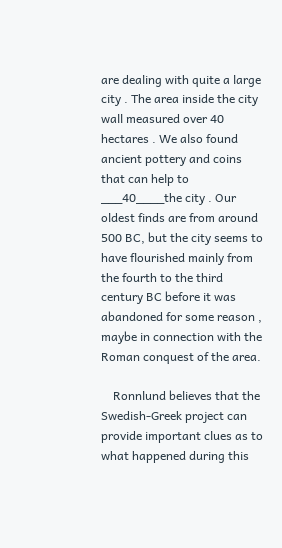are dealing with quite a large city . The area inside the city wall measured over 40 hectares . We also found ancient pottery and coins that can help to ___40____the city . Our oldest finds are from around 500 BC, but the city seems to have flourished mainly from the fourth to the third century BC before it was abandoned for some reason , maybe in connection with the Roman conquest of the area.

    Ronnlund believes that the Swedish-Greek project can provide important clues as to what happened during this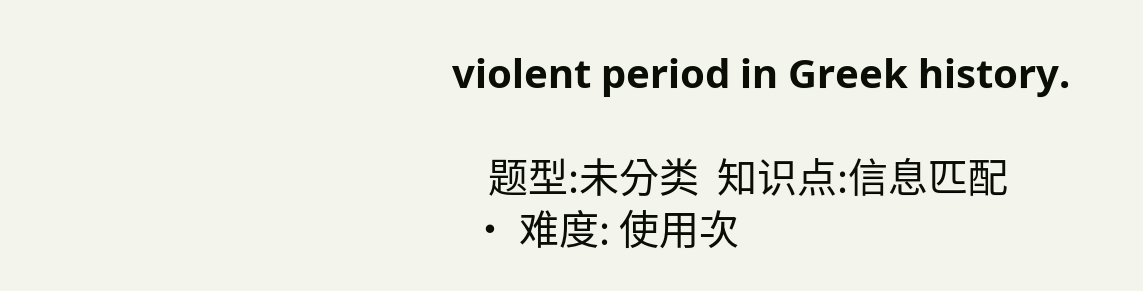violent period in Greek history.

    题型:未分类  知识点:信息匹配
  • 难度: 使用次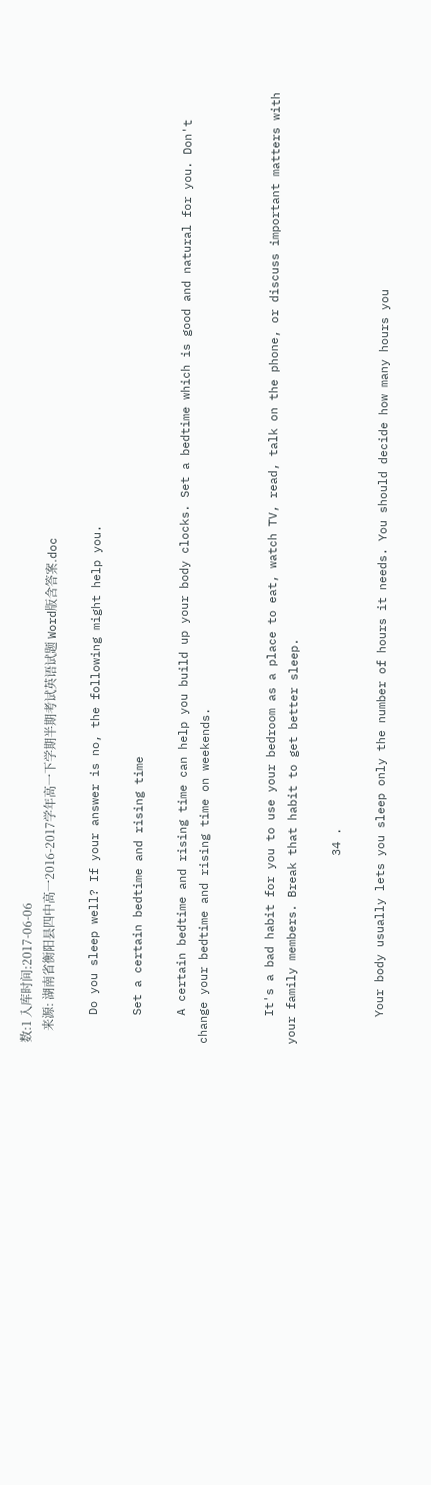数:1 入库时间:2017-06-06
    来源: 湖南省衡阳县四中高一2016-2017学年高一下学期半期考试英语试题 Word版含答案.doc

    Do you sleep well? If your answer is no, the following might help you.

    Set a certain bedtime and rising time

    A certain bedtime and rising time can help you build up your body clocks. Set a bedtime which is good and natural for you. Don't change your bedtime and rising time on weekends.


    It's a bad habit for you to use your bedroom as a place to eat, watch TV, read, talk on the phone, or discuss important matters with your family members. Break that habit to get better sleep.

                           34 .

    Your body usually lets you sleep only the number of hours it needs. You should decide how many hours you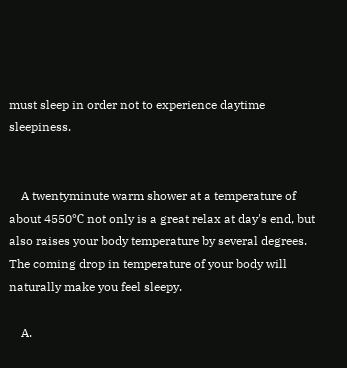must sleep in order not to experience daytime sleepiness.


    A twentyminute warm shower at a temperature of about 4550℃ not only is a great relax at day's end, but also raises your body temperature by several degrees. The coming drop in temperature of your body will naturally make you feel sleepy.

    A.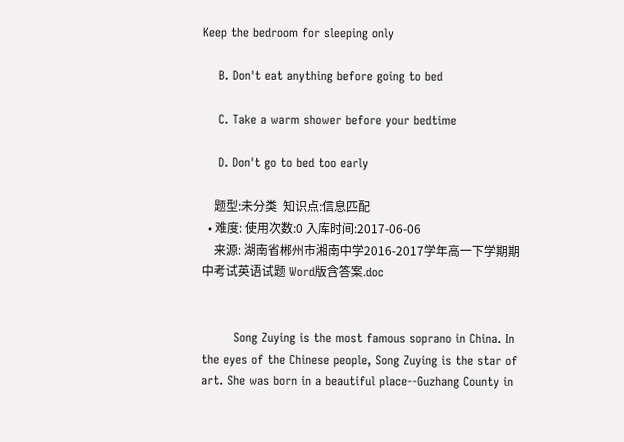Keep the bedroom for sleeping only

    B. Don't eat anything before going to bed

    C. Take a warm shower before your bedtime

    D. Don't go to bed too early

    题型:未分类  知识点:信息匹配
  • 难度: 使用次数:0 入库时间:2017-06-06
    来源: 湖南省郴州市湘南中学2016-2017学年高一下学期期中考试英语试题 Word版含答案.doc


        Song Zuying is the most famous soprano in China. In the eyes of the Chinese people, Song Zuying is the star of art. She was born in a beautiful place--Guzhang County in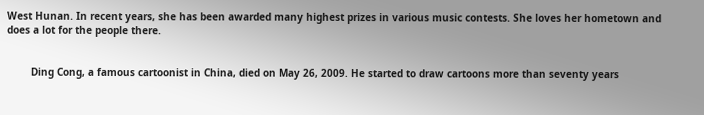West Hunan. In recent years, she has been awarded many highest prizes in various music contests. She loves her hometown and does a lot for the people there.


        Ding Cong, a famous cartoonist in China, died on May 26, 2009. He started to draw cartoons more than seventy years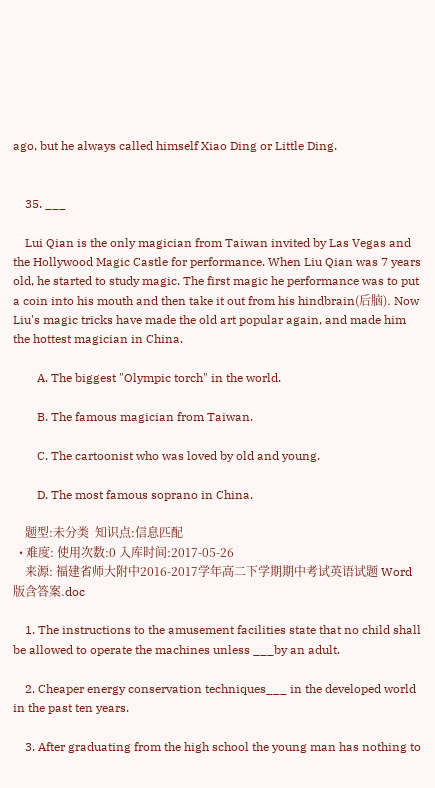ago, but he always called himself Xiao Ding or Little Ding.


    35. ___

    Lui Qian is the only magician from Taiwan invited by Las Vegas and the Hollywood Magic Castle for performance. When Liu Qian was 7 years old, he started to study magic. The first magic he performance was to put a coin into his mouth and then take it out from his hindbrain(后脑). Now Liu's magic tricks have made the old art popular again, and made him the hottest magician in China.

        A. The biggest "Olympic torch" in the world.

        B. The famous magician from Taiwan.

        C. The cartoonist who was loved by old and young.

        D. The most famous soprano in China.

    题型:未分类  知识点:信息匹配
  • 难度: 使用次数:0 入库时间:2017-05-26
    来源: 福建省师大附中2016-2017学年高二下学期期中考试英语试题 Word版含答案.doc

    1. The instructions to the amusement facilities state that no child shall be allowed to operate the machines unless ___by an adult.

    2. Cheaper energy conservation techniques___ in the developed world in the past ten years.

    3. After graduating from the high school the young man has nothing to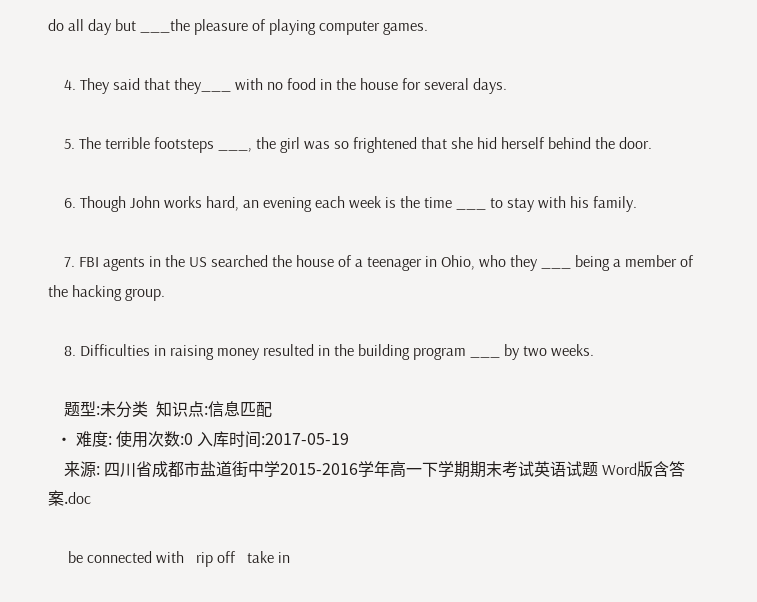do all day but ___the pleasure of playing computer games.

    4. They said that they___ with no food in the house for several days.

    5. The terrible footsteps ___, the girl was so frightened that she hid herself behind the door.

    6. Though John works hard, an evening each week is the time ___ to stay with his family.

    7. FBI agents in the US searched the house of a teenager in Ohio, who they ___ being a member of the hacking group.

    8. Difficulties in raising money resulted in the building program ___ by two weeks.

    题型:未分类  知识点:信息匹配
  • 难度: 使用次数:0 入库时间:2017-05-19
    来源: 四川省成都市盐道街中学2015-2016学年高一下学期期末考试英语试题 Word版含答案.doc

     be connected with   rip off   take in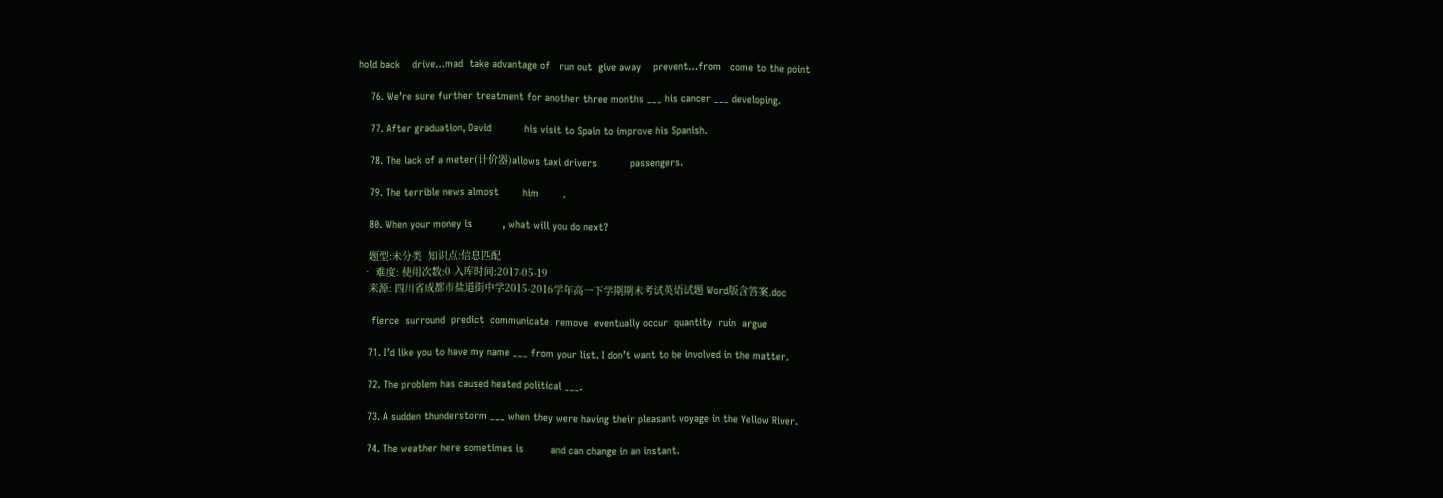hold back    drive…mad  take advantage of   run out  give away    prevent…from   come to the point

    76. We’re sure further treatment for another three months ___ his cancer ___ developing.

    77. After graduation, David           his visit to Spain to improve his Spanish.

    78. The lack of a meter(计价器)allows taxi drivers           passengers.

    79. The terrible news almost        him        .

    80. When your money is          , what will you do next?

    题型:未分类  知识点:信息匹配
  • 难度: 使用次数:0 入库时间:2017-05-19
    来源: 四川省成都市盐道街中学2015-2016学年高一下学期期末考试英语试题 Word版含答案.doc

     fierce  surround  predict  communicate  remove  eventually occur  quantity  ruin  argue

    71. I’d like you to have my name ___ from your list. I don’t want to be involved in the matter.

    72. The problem has caused heated political ___.

    73. A sudden thunderstorm ___ when they were having their pleasant voyage in the Yellow River.

    74. The weather here sometimes is         and can change in an instant.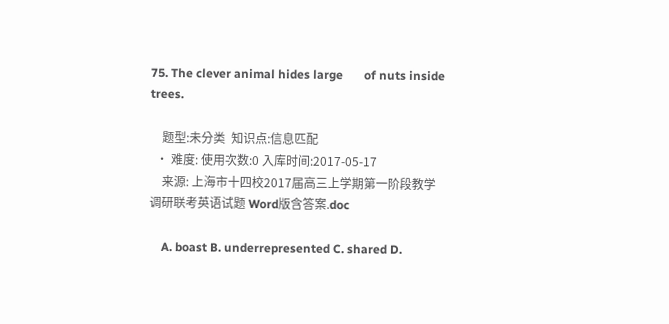75. The clever animal hides large       of nuts inside trees.

    题型:未分类  知识点:信息匹配
  • 难度: 使用次数:0 入库时间:2017-05-17
    来源: 上海市十四校2017届高三上学期第一阶段教学调研联考英语试题 Word版含答案.doc

    A. boast B. underrepresented C. shared D.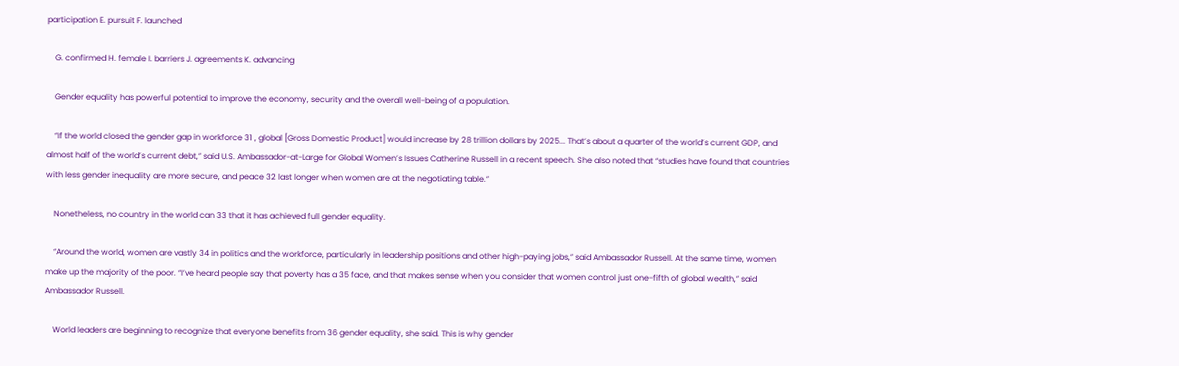participation E. pursuit F. launched

    G. confirmed H. female I. barriers J. agreements K. advancing

    Gender equality has powerful potential to improve the economy, security and the overall well-being of a population.

    “If the world closed the gender gap in workforce 31 , global [Gross Domestic Product] would increase by 28 trillion dollars by 2025... That’s about a quarter of the world’s current GDP, and almost half of the world’s current debt,” said U.S. Ambassador-at-Large for Global Women’s Issues Catherine Russell in a recent speech. She also noted that “studies have found that countries with less gender inequality are more secure, and peace 32 last longer when women are at the negotiating table.”

    Nonetheless, no country in the world can 33 that it has achieved full gender equality.

    “Around the world, women are vastly 34 in politics and the workforce, particularly in leadership positions and other high-paying jobs,” said Ambassador Russell. At the same time, women make up the majority of the poor. “I’ve heard people say that poverty has a 35 face, and that makes sense when you consider that women control just one-fifth of global wealth,” said Ambassador Russell.

    World leaders are beginning to recognize that everyone benefits from 36 gender equality, she said. This is why gender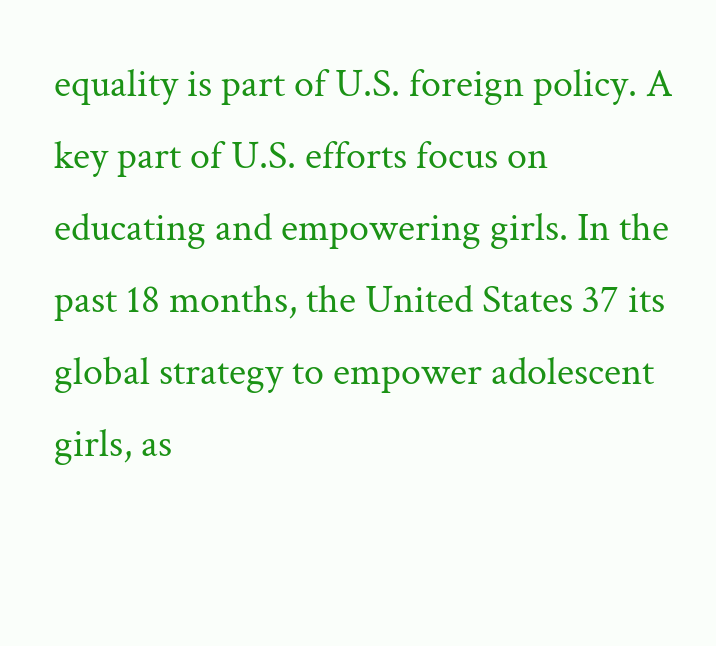equality is part of U.S. foreign policy. A key part of U.S. efforts focus on educating and empowering girls. In the past 18 months, the United States 37 its global strategy to empower adolescent girls, as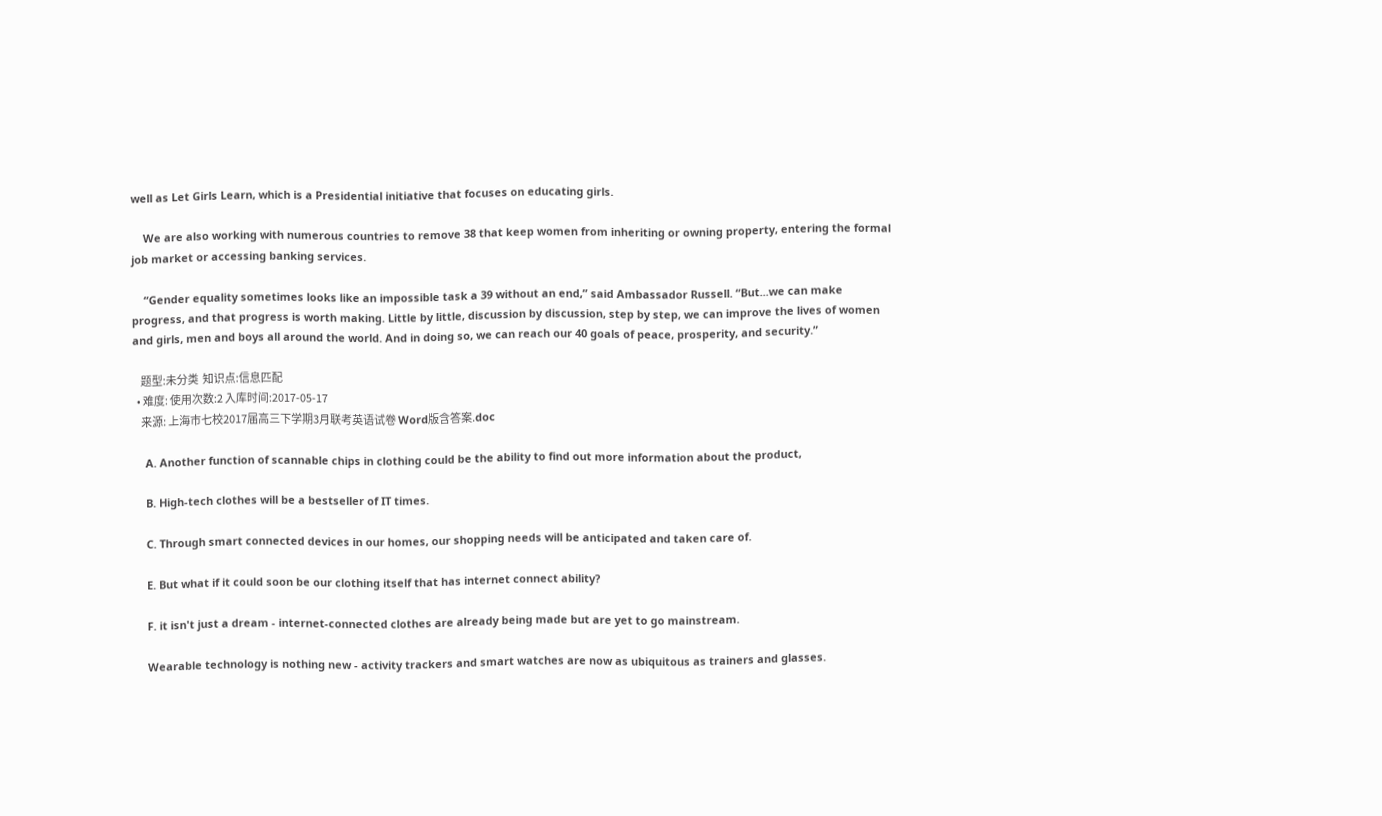well as Let Girls Learn, which is a Presidential initiative that focuses on educating girls.

    We are also working with numerous countries to remove 38 that keep women from inheriting or owning property, entering the formal job market or accessing banking services.

    “Gender equality sometimes looks like an impossible task a 39 without an end,” said Ambassador Russell. “But...we can make progress, and that progress is worth making. Little by little, discussion by discussion, step by step, we can improve the lives of women and girls, men and boys all around the world. And in doing so, we can reach our 40 goals of peace, prosperity, and security.”

    题型:未分类  知识点:信息匹配
  • 难度: 使用次数:2 入库时间:2017-05-17
    来源: 上海市七校2017届高三下学期3月联考英语试卷 Word版含答案.doc

    A. Another function of scannable chips in clothing could be the ability to find out more information about the product,

    B. High-tech clothes will be a bestseller of IT times.

    C. Through smart connected devices in our homes, our shopping needs will be anticipated and taken care of.

    E. But what if it could soon be our clothing itself that has internet connect ability?

    F. it isn't just a dream - internet-connected clothes are already being made but are yet to go mainstream.

    Wearable technology is nothing new - activity trackers and smart watches are now as ubiquitous as trainers and glasses.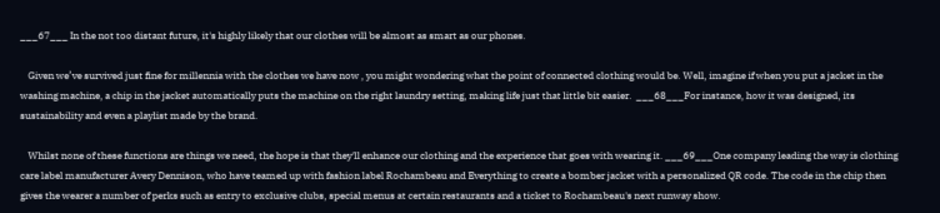___67___ In the not too distant future, it's highly likely that our clothes will be almost as smart as our phones.

    Given we’ve survived just fine for millennia with the clothes we have now , you might wondering what the point of connected clothing would be. Well, imagine if when you put a jacket in the washing machine, a chip in the jacket automatically puts the machine on the right laundry setting, making life just that little bit easier.  ___68___For instance, how it was designed, its sustainability and even a playlist made by the brand.

    Whilst none of these functions are things we need, the hope is that they'll enhance our clothing and the experience that goes with wearing it. ___69___One company leading the way is clothing care label manufacturer Avery Dennison, who have teamed up with fashion label Rochambeau and Everything to create a bomber jacket with a personalized QR code. The code in the chip then gives the wearer a number of perks such as entry to exclusive clubs, special menus at certain restaurants and a ticket to Rochambeau's next runway show.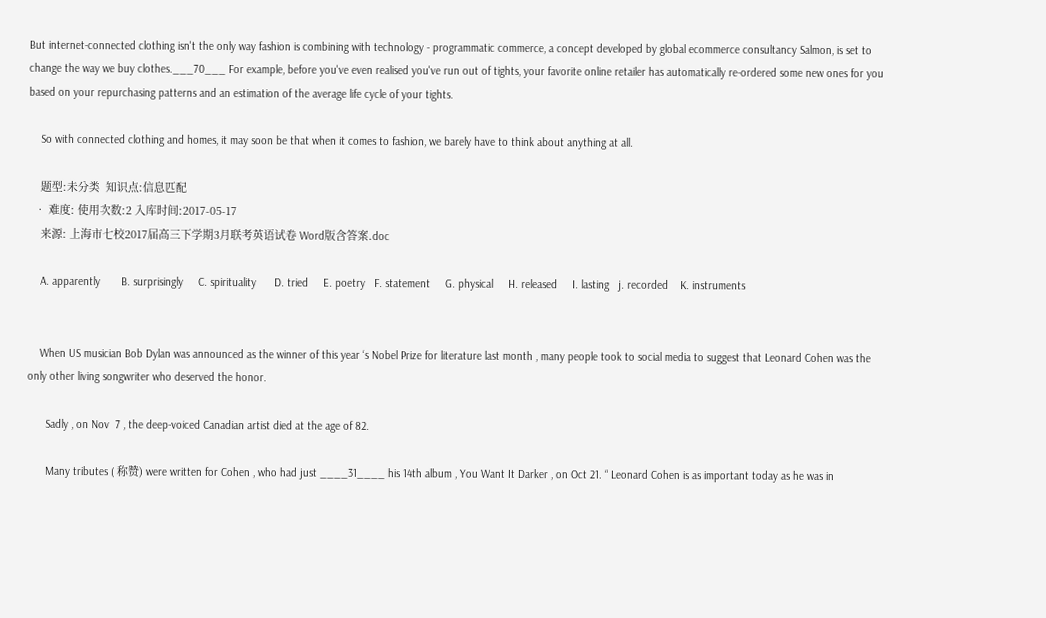But internet-connected clothing isn't the only way fashion is combining with technology - programmatic commerce, a concept developed by global ecommerce consultancy Salmon, is set to change the way we buy clothes.___70___ For example, before you've even realised you've run out of tights, your favorite online retailer has automatically re-ordered some new ones for you based on your repurchasing patterns and an estimation of the average life cycle of your tights.

    So with connected clothing and homes, it may soon be that when it comes to fashion, we barely have to think about anything at all.

    题型:未分类  知识点:信息匹配
  • 难度: 使用次数:2 入库时间:2017-05-17
    来源: 上海市七校2017届高三下学期3月联考英语试卷 Word版含答案.doc

    A. apparently       B. surprisingly     C. spirituality      D. tried     E. poetry   F. statement     G. physical     H. released     I. lasting   j. recorded    K. instruments


    When US musician Bob Dylan was announced as the winner of this year ‘s Nobel Prize for literature last month , many people took to social media to suggest that Leonard Cohen was the only other living songwriter who deserved the honor.

      Sadly , on Nov  7 , the deep-voiced Canadian artist died at the age of 82.

      Many tributes ( 称赞) were written for Cohen , who had just ____31____ his 14th album , You Want It Darker , on Oct 21. “ Leonard Cohen is as important today as he was in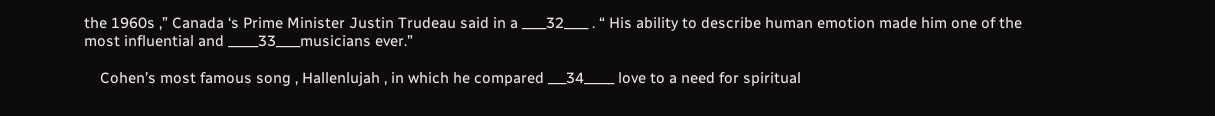the 1960s ,” Canada ‘s Prime Minister Justin Trudeau said in a ____32____ . “ His ability to describe human emotion made him one of the most influential and _____33____musicians ever.”

    Cohen’s most famous song , Hallenlujah , in which he compared ___34_____ love to a need for spiritual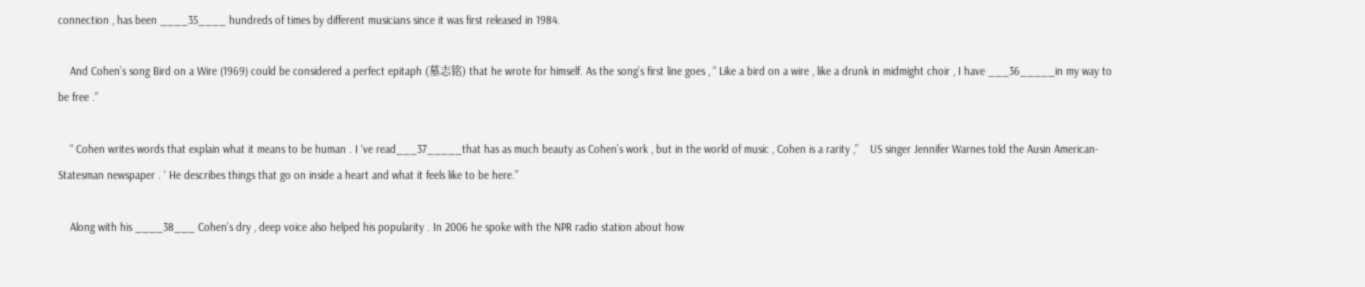connection , has been ____35____ hundreds of times by different musicians since it was first released in 1984.

    And Cohen’s song Bird on a Wire (1969) could be considered a perfect epitaph (墓志铭) that he wrote for himself. As the song’s first line goes , “ Like a bird on a wire , like a drunk in midmight choir , I have ___36_____in my way to be free .”

    “ Cohen writes words that explain what it means to be human . I ‘ve read___37_____that has as much beauty as Cohen’s work , but in the world of music , Cohen is a rarity ,”    US singer Jennifer Warnes told the Ausin American-Statesman newspaper . ‘ He describes things that go on inside a heart and what it feels like to be here.”

    Along with his ____38___ Cohen’s dry , deep voice also helped his popularity . In 2006 he spoke with the NPR radio station about how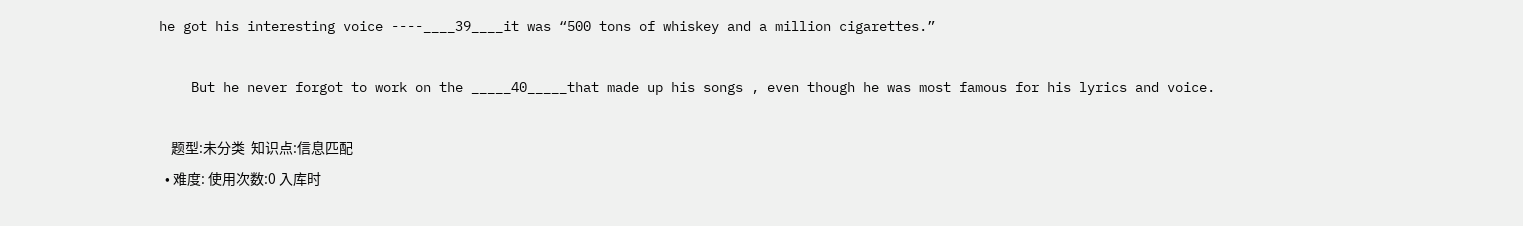he got his interesting voice ----____39____it was “500 tons of whiskey and a million cigarettes.”

    But he never forgot to work on the _____40_____that made up his songs , even though he was most famous for his lyrics and voice.

    题型:未分类  知识点:信息匹配
  • 难度: 使用次数:0 入库时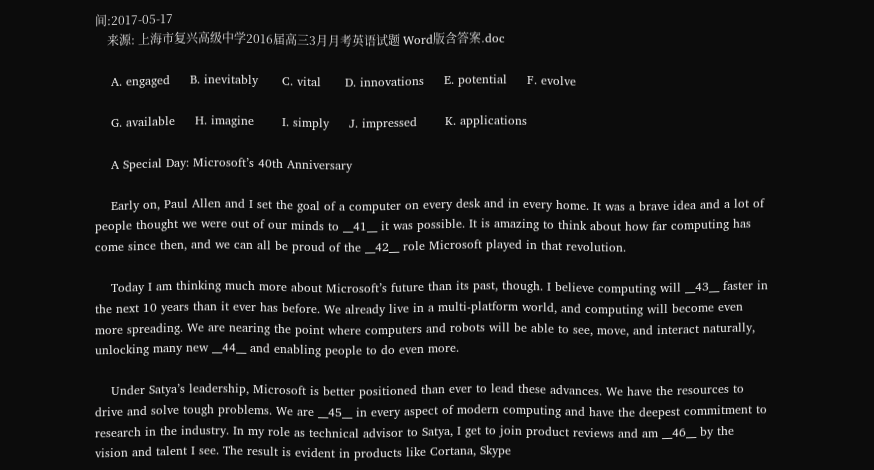间:2017-05-17
    来源: 上海市复兴高级中学2016届高三3月月考英语试题 Word版含答案.doc

    A. engaged     B. inevitably      C. vital      D. innovations     E. potential     F. evolve

    G. available     H. imagine       I. simply     J. impressed       K. applications

    A Special Day: Microsoft’s 40th Anniversary

    Early on, Paul Allen and I set the goal of a computer on every desk and in every home. It was a brave idea and a lot of people thought we were out of our minds to __41__ it was possible. It is amazing to think about how far computing has come since then, and we can all be proud of the __42__ role Microsoft played in that revolution.

    Today I am thinking much more about Microsoft’s future than its past, though. I believe computing will __43__ faster in the next 10 years than it ever has before. We already live in a multi-platform world, and computing will become even more spreading. We are nearing the point where computers and robots will be able to see, move, and interact naturally, unlocking many new __44__ and enabling people to do even more.

    Under Satya’s leadership, Microsoft is better positioned than ever to lead these advances. We have the resources to drive and solve tough problems. We are __45__ in every aspect of modern computing and have the deepest commitment to research in the industry. In my role as technical advisor to Satya, I get to join product reviews and am __46__ by the vision and talent I see. The result is evident in products like Cortana, Skype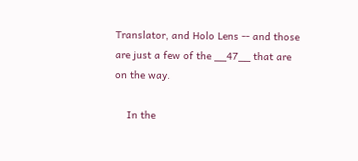Translator, and Holo Lens -- and those are just a few of the __47__ that are on the way.

    In the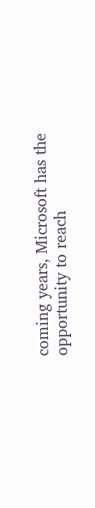coming years, Microsoft has the opportunity to reach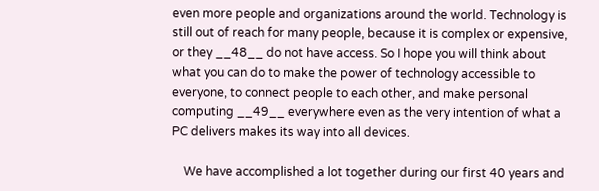even more people and organizations around the world. Technology is still out of reach for many people, because it is complex or expensive, or they __48__ do not have access. So I hope you will think about what you can do to make the power of technology accessible to everyone, to connect people to each other, and make personal computing __49__ everywhere even as the very intention of what a PC delivers makes its way into all devices.

    We have accomplished a lot together during our first 40 years and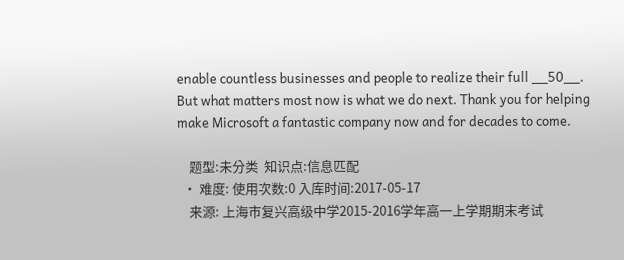enable countless businesses and people to realize their full __50__. But what matters most now is what we do next. Thank you for helping make Microsoft a fantastic company now and for decades to come.

    题型:未分类  知识点:信息匹配
  • 难度: 使用次数:0 入库时间:2017-05-17
    来源: 上海市复兴高级中学2015-2016学年高一上学期期末考试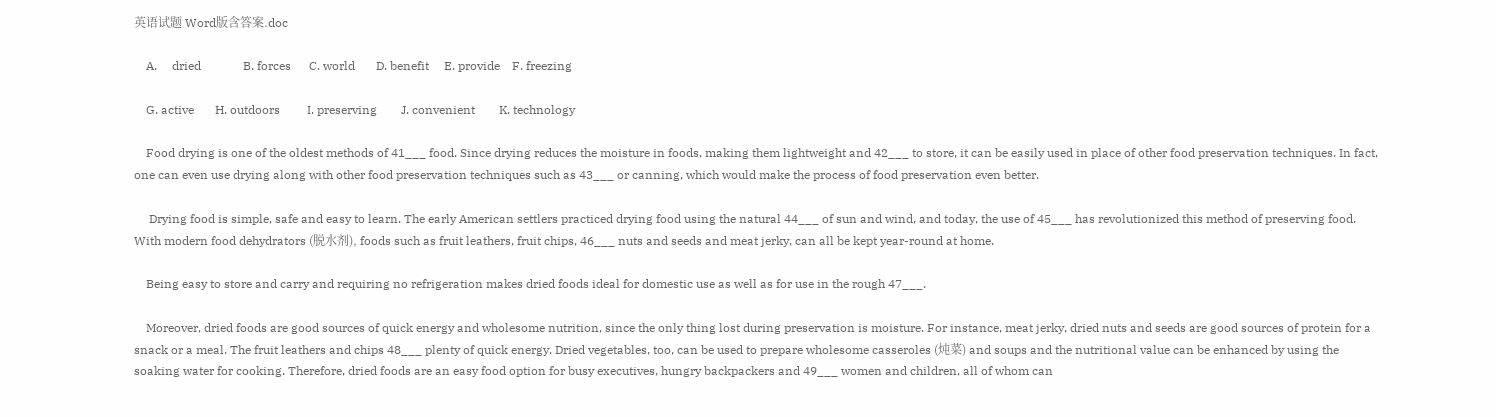英语试题 Word版含答案.doc

    A.     dried              B. forces      C. world       D. benefit     E. provide    F. freezing

    G. active       H. outdoors         I. preserving        J. convenient        K. technology

    Food drying is one of the oldest methods of 41___ food. Since drying reduces the moisture in foods, making them lightweight and 42___ to store, it can be easily used in place of other food preservation techniques. In fact, one can even use drying along with other food preservation techniques such as 43___ or canning, which would make the process of food preservation even better.

     Drying food is simple, safe and easy to learn. The early American settlers practiced drying food using the natural 44___ of sun and wind, and today, the use of 45___ has revolutionized this method of preserving food. With modern food dehydrators (脱水剂), foods such as fruit leathers, fruit chips, 46___ nuts and seeds and meat jerky, can all be kept year-round at home.

    Being easy to store and carry and requiring no refrigeration makes dried foods ideal for domestic use as well as for use in the rough 47___.

    Moreover, dried foods are good sources of quick energy and wholesome nutrition, since the only thing lost during preservation is moisture. For instance, meat jerky, dried nuts and seeds are good sources of protein for a snack or a meal. The fruit leathers and chips 48___ plenty of quick energy. Dried vegetables, too, can be used to prepare wholesome casseroles (炖菜) and soups and the nutritional value can be enhanced by using the soaking water for cooking. Therefore, dried foods are an easy food option for busy executives, hungry backpackers and 49___ women and children, all of whom can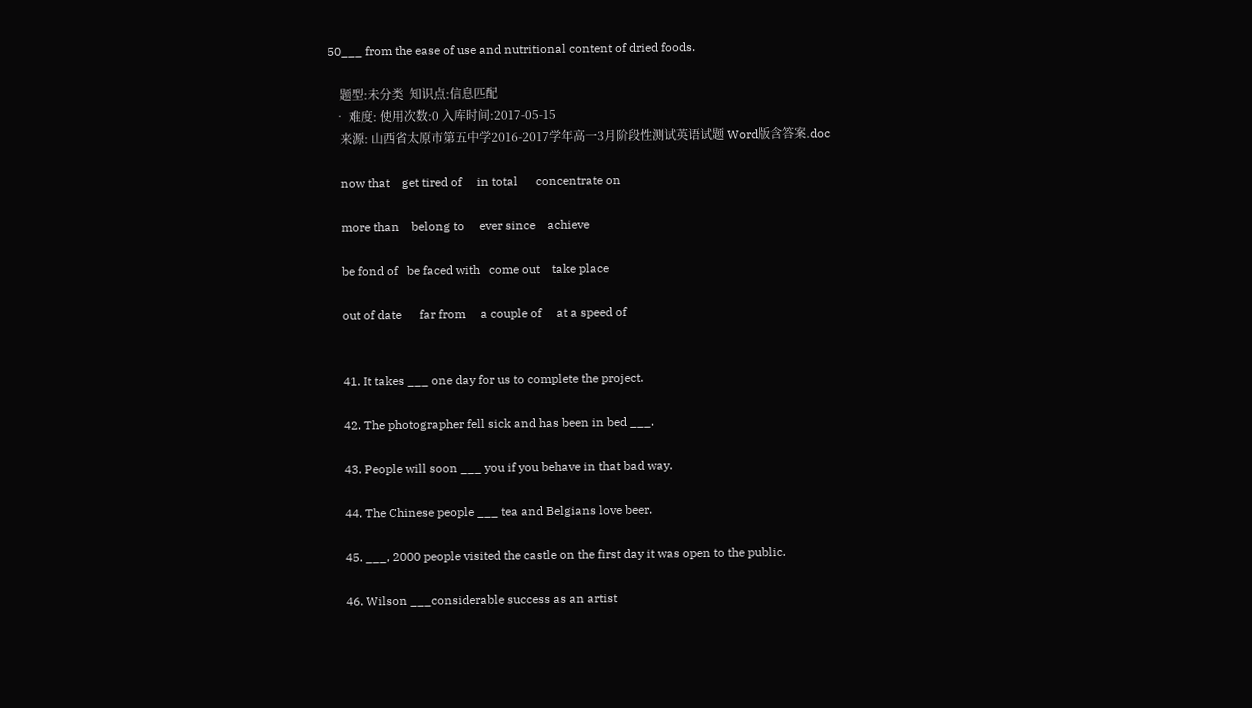50___ from the ease of use and nutritional content of dried foods.

    题型:未分类  知识点:信息匹配
  • 难度: 使用次数:0 入库时间:2017-05-15
    来源: 山西省太原市第五中学2016-2017学年高一3月阶段性测试英语试题 Word版含答案.doc

    now that    get tired of     in total      concentrate on

    more than    belong to     ever since    achieve

    be fond of   be faced with   come out    take place

    out of date      far from     a couple of     at a speed of


    41. It takes ___ one day for us to complete the project.

    42. The photographer fell sick and has been in bed ___.

    43. People will soon ___ you if you behave in that bad way.

    44. The Chinese people ___ tea and Belgians love beer.

    45. ___, 2000 people visited the castle on the first day it was open to the public.

    46. Wilson ___considerable success as an artist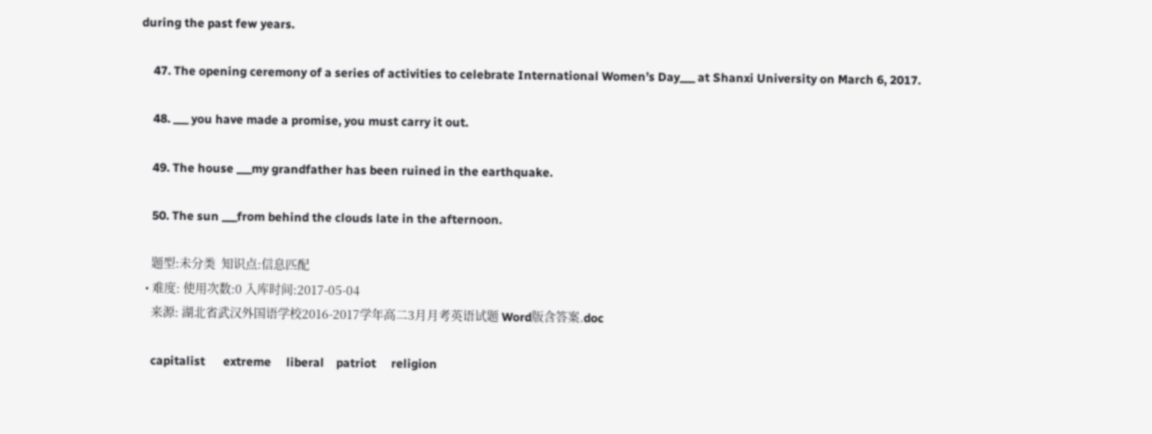during the past few years.

    47. The opening ceremony of a series of activities to celebrate International Women’s Day___ at Shanxi University on March 6, 2017.

    48. ___ you have made a promise, you must carry it out.

    49. The house ___my grandfather has been ruined in the earthquake.

    50. The sun ___from behind the clouds late in the afternoon.

    题型:未分类  知识点:信息匹配
  • 难度: 使用次数:0 入库时间:2017-05-04
    来源: 湖北省武汉外国语学校2016-2017学年高二3月月考英语试题 Word版含答案.doc

    capitalist      extreme     liberal    patriot     religion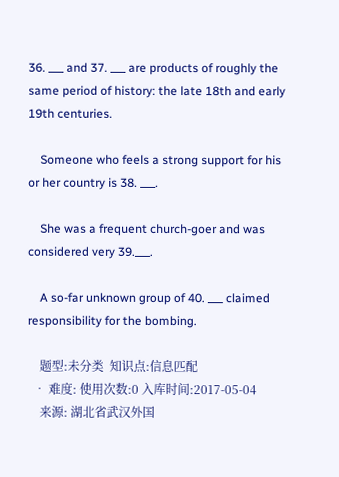36. ___ and 37. ___ are products of roughly the same period of history: the late 18th and early 19th centuries.

    Someone who feels a strong support for his or her country is 38. ___.

    She was a frequent church-goer and was considered very 39.___.

    A so-far unknown group of 40. ___ claimed responsibility for the bombing.

    题型:未分类  知识点:信息匹配
  • 难度: 使用次数:0 入库时间:2017-05-04
    来源: 湖北省武汉外国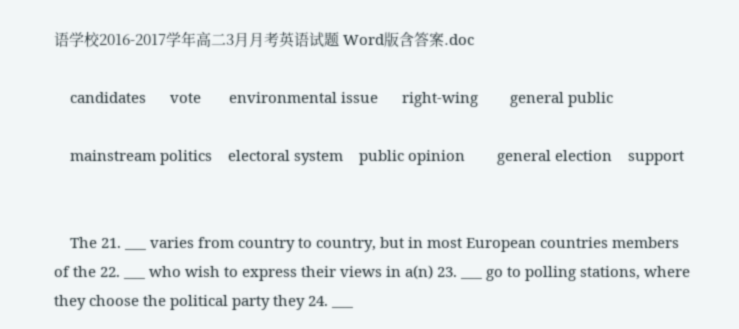语学校2016-2017学年高二3月月考英语试题 Word版含答案.doc

    candidates      vote       environmental issue      right-wing        general public

    mainstream politics    electoral system    public opinion        general election    support


    The 21. ___ varies from country to country, but in most European countries members of the 22. ___ who wish to express their views in a(n) 23. ___ go to polling stations, where they choose the political party they 24. ___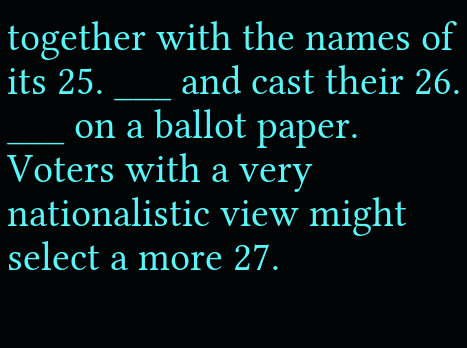together with the names of its 25. ___ and cast their 26. ___ on a ballot paper. Voters with a very nationalistic view might select a more 27.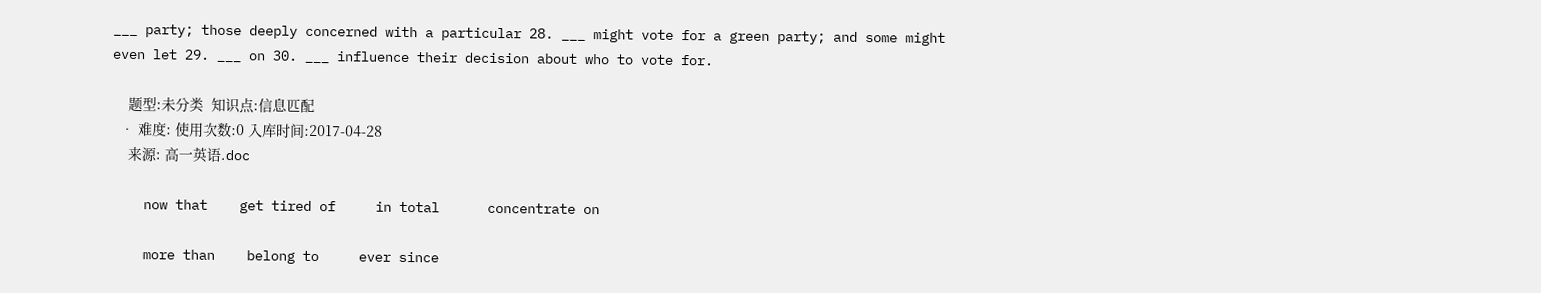___ party; those deeply concerned with a particular 28. ___ might vote for a green party; and some might even let 29. ___ on 30. ___ influence their decision about who to vote for.

    题型:未分类  知识点:信息匹配
  • 难度: 使用次数:0 入库时间:2017-04-28
    来源: 高一英语.doc

    now that    get tired of     in total      concentrate on

    more than    belong to     ever since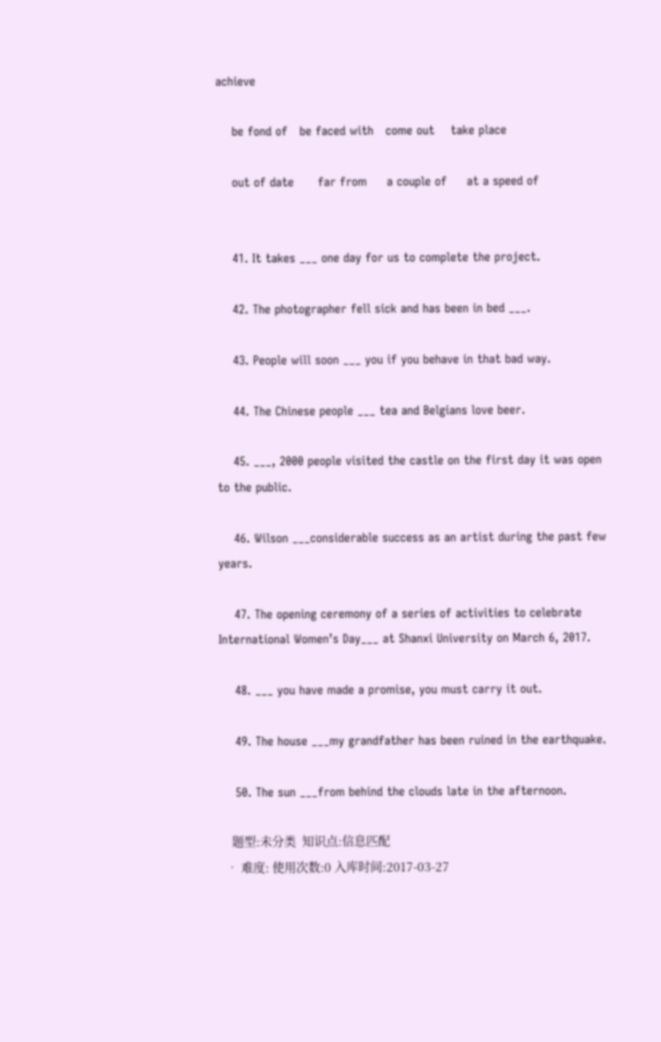achieve

    be fond of   be faced with   come out    take place

    out of date      far from     a couple of     at a speed of


    41. It takes ___ one day for us to complete the project.

    42. The photographer fell sick and has been in bed ___.

    43. People will soon ___ you if you behave in that bad way.

    44. The Chinese people ___ tea and Belgians love beer.

    45. ___, 2000 people visited the castle on the first day it was open to the public.

    46. Wilson ___considerable success as an artist during the past few years.

    47. The opening ceremony of a series of activities to celebrate International Women’s Day___ at Shanxi University on March 6, 2017.

    48. ___ you have made a promise, you must carry it out.

    49. The house ___my grandfather has been ruined in the earthquake.

    50. The sun ___from behind the clouds late in the afternoon.

    题型:未分类  知识点:信息匹配
  • 难度: 使用次数:0 入库时间:2017-03-27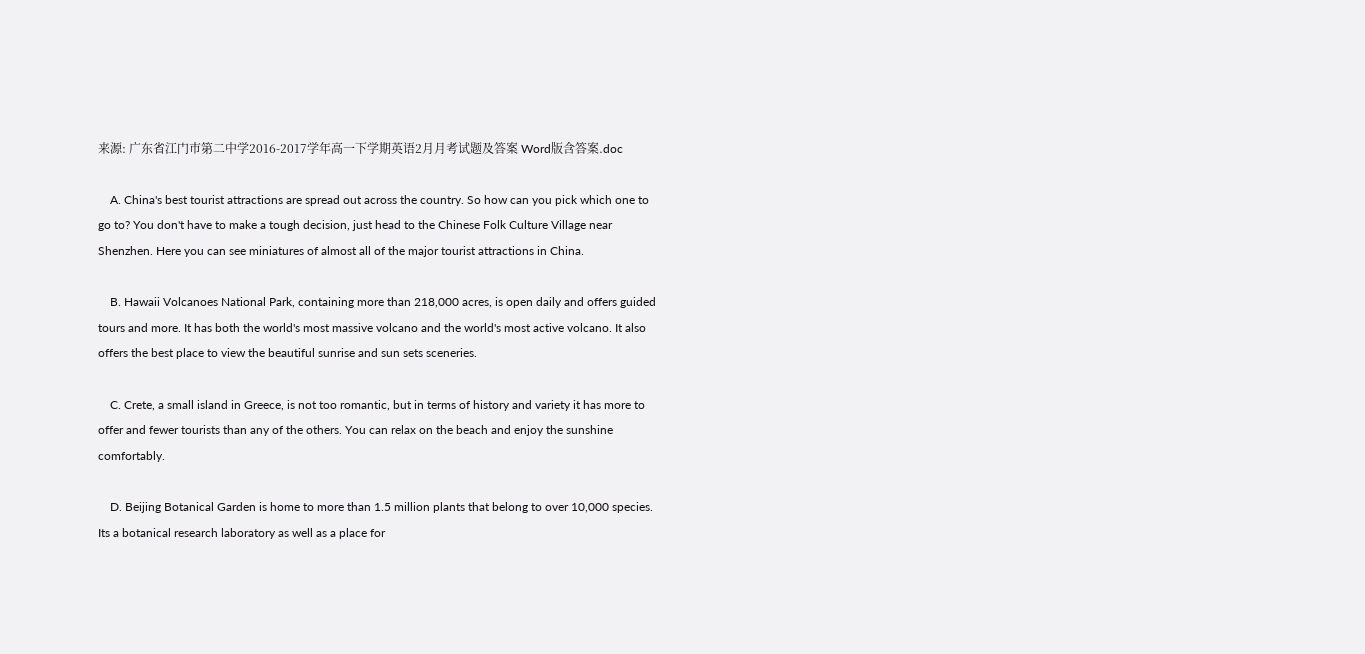来源: 广东省江门市第二中学2016-2017学年高一下学期英语2月月考试题及答案 Word版含答案.doc

    A. China's best tourist attractions are spread out across the country. So how can you pick which one to go to? You don't have to make a tough decision, just head to the Chinese Folk Culture Village near Shenzhen. Here you can see miniatures of almost all of the major tourist attractions in China.

    B. Hawaii Volcanoes National Park, containing more than 218,000 acres, is open daily and offers guided tours and more. It has both the world's most massive volcano and the world's most active volcano. It also offers the best place to view the beautiful sunrise and sun sets sceneries.

    C. Crete, a small island in Greece, is not too romantic, but in terms of history and variety it has more to offer and fewer tourists than any of the others. You can relax on the beach and enjoy the sunshine comfortably.

    D. Beijing Botanical Garden is home to more than 1.5 million plants that belong to over 10,000 species. Its a botanical research laboratory as well as a place for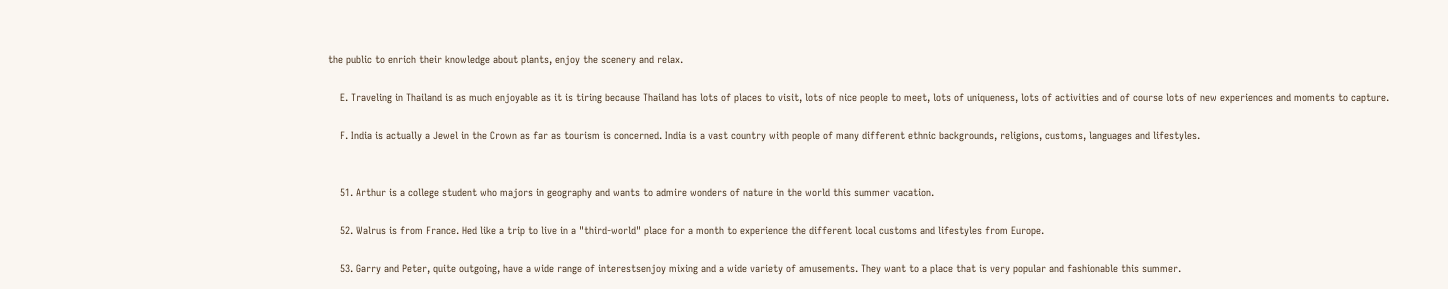the public to enrich their knowledge about plants, enjoy the scenery and relax.

    E. Traveling in Thailand is as much enjoyable as it is tiring because Thailand has lots of places to visit, lots of nice people to meet, lots of uniqueness, lots of activities and of course lots of new experiences and moments to capture.

    F. India is actually a Jewel in the Crown as far as tourism is concerned. India is a vast country with people of many different ethnic backgrounds, religions, customs, languages and lifestyles.


    51. Arthur is a college student who majors in geography and wants to admire wonders of nature in the world this summer vacation.

    52. Walrus is from France. Hed like a trip to live in a "third-world" place for a month to experience the different local customs and lifestyles from Europe.

    53. Garry and Peter, quite outgoing, have a wide range of interestsenjoy mixing and a wide variety of amusements. They want to a place that is very popular and fashionable this summer.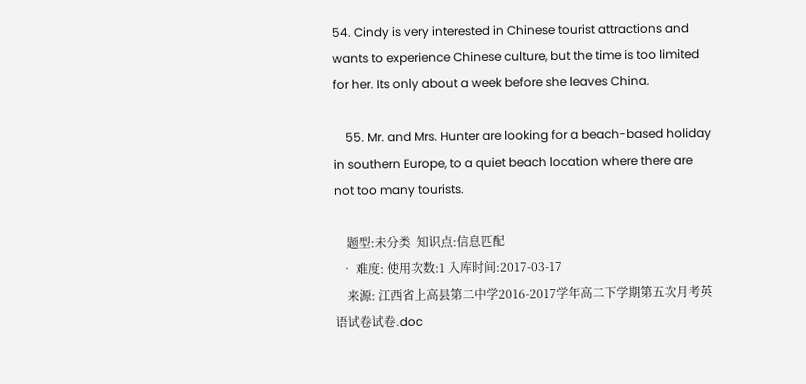54. Cindy is very interested in Chinese tourist attractions and wants to experience Chinese culture, but the time is too limited for her. Its only about a week before she leaves China.

    55. Mr. and Mrs. Hunter are looking for a beach-based holiday in southern Europe, to a quiet beach location where there are not too many tourists.

    题型:未分类  知识点:信息匹配
  • 难度: 使用次数:1 入库时间:2017-03-17
    来源: 江西省上高县第二中学2016-2017学年高二下学期第五次月考英语试卷试卷.doc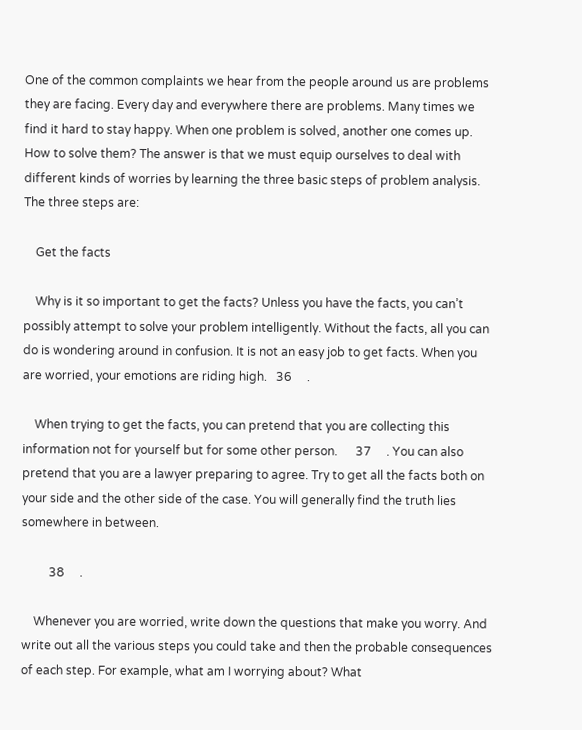One of the common complaints we hear from the people around us are problems they are facing. Every day and everywhere there are problems. Many times we find it hard to stay happy. When one problem is solved, another one comes up. How to solve them? The answer is that we must equip ourselves to deal with different kinds of worries by learning the three basic steps of problem analysis. The three steps are:

    Get the facts

    Why is it so important to get the facts? Unless you have the facts, you can’t possibly attempt to solve your problem intelligently. Without the facts, all you can do is wondering around in confusion. It is not an easy job to get facts. When you are worried, your emotions are riding high.   36     .

    When trying to get the facts, you can pretend that you are collecting this information not for yourself but for some other person.      37     . You can also pretend that you are a lawyer preparing to agree. Try to get all the facts both on your side and the other side of the case. You will generally find the truth lies somewhere in between.

         38     .

    Whenever you are worried, write down the questions that make you worry. And write out all the various steps you could take and then the probable consequences of each step. For example, what am I worrying about? What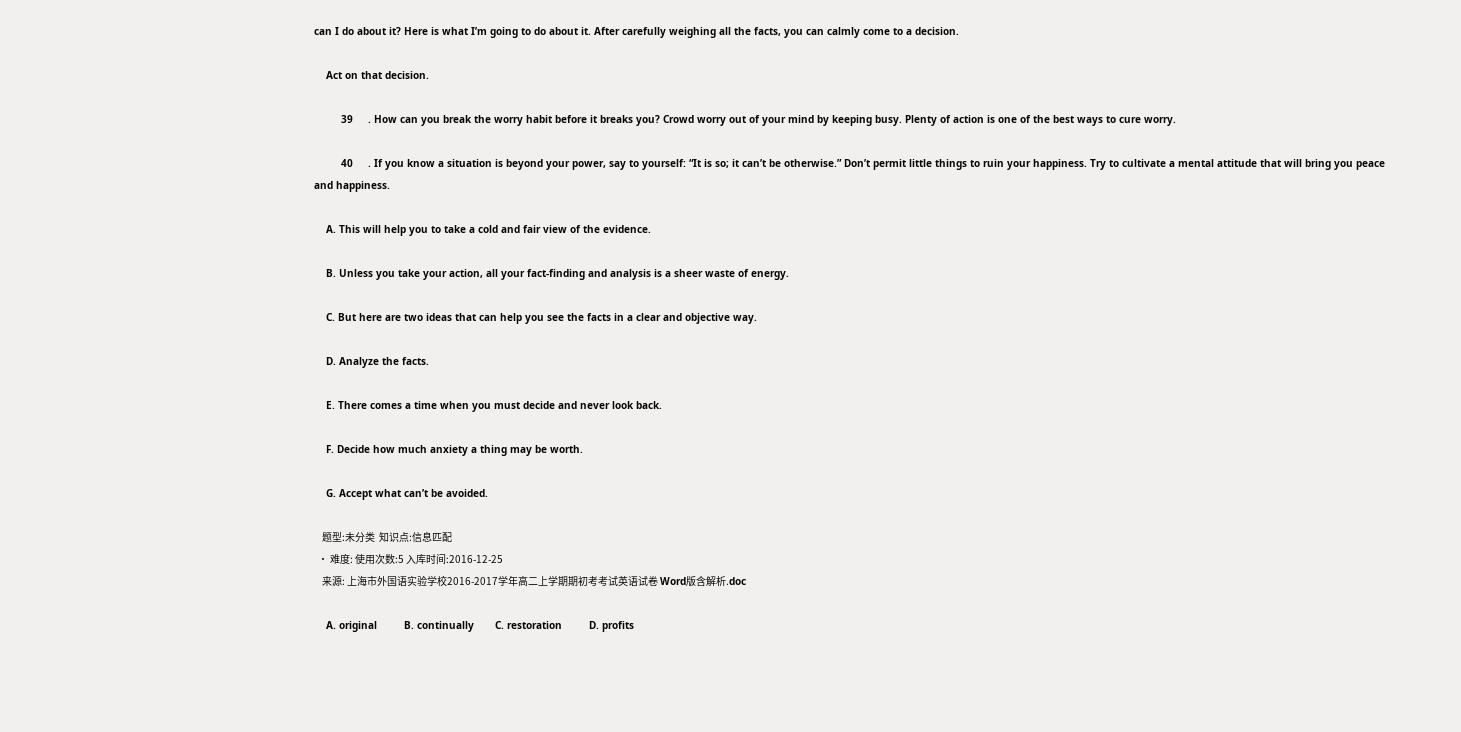can I do about it? Here is what I’m going to do about it. After carefully weighing all the facts, you can calmly come to a decision.

    Act on that decision.

         39     . How can you break the worry habit before it breaks you? Crowd worry out of your mind by keeping busy. Plenty of action is one of the best ways to cure worry.

         40     . If you know a situation is beyond your power, say to yourself: “It is so; it can’t be otherwise.” Don’t permit little things to ruin your happiness. Try to cultivate a mental attitude that will bring you peace and happiness.

    A. This will help you to take a cold and fair view of the evidence.

    B. Unless you take your action, all your fact-finding and analysis is a sheer waste of energy.

    C. But here are two ideas that can help you see the facts in a clear and objective way.

    D. Analyze the facts.

    E. There comes a time when you must decide and never look back.

    F. Decide how much anxiety a thing may be worth.

    G. Accept what can’t be avoided.

    题型:未分类  知识点:信息匹配
  • 难度: 使用次数:5 入库时间:2016-12-25
    来源: 上海市外国语实验学校2016-2017学年高二上学期期初考考试英语试卷 Word版含解析.doc

    A. original         B. continually       C. restoration         D. profits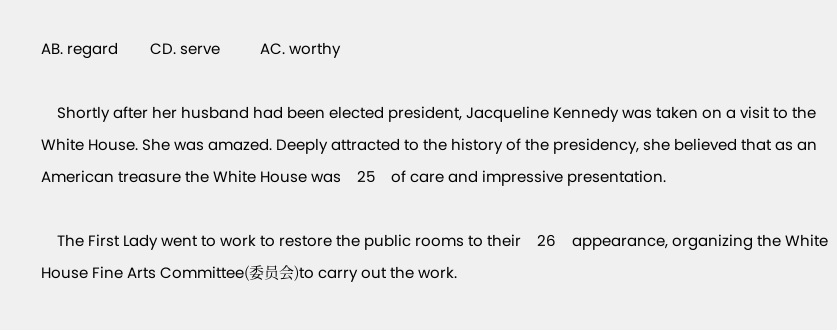AB. regard        CD. serve          AC. worthy

    Shortly after her husband had been elected president, Jacqueline Kennedy was taken on a visit to the White House. She was amazed. Deeply attracted to the history of the presidency, she believed that as an American treasure the White House was    25    of care and impressive presentation.

    The First Lady went to work to restore the public rooms to their    26    appearance, organizing the White House Fine Arts Committee(委员会)to carry out the work.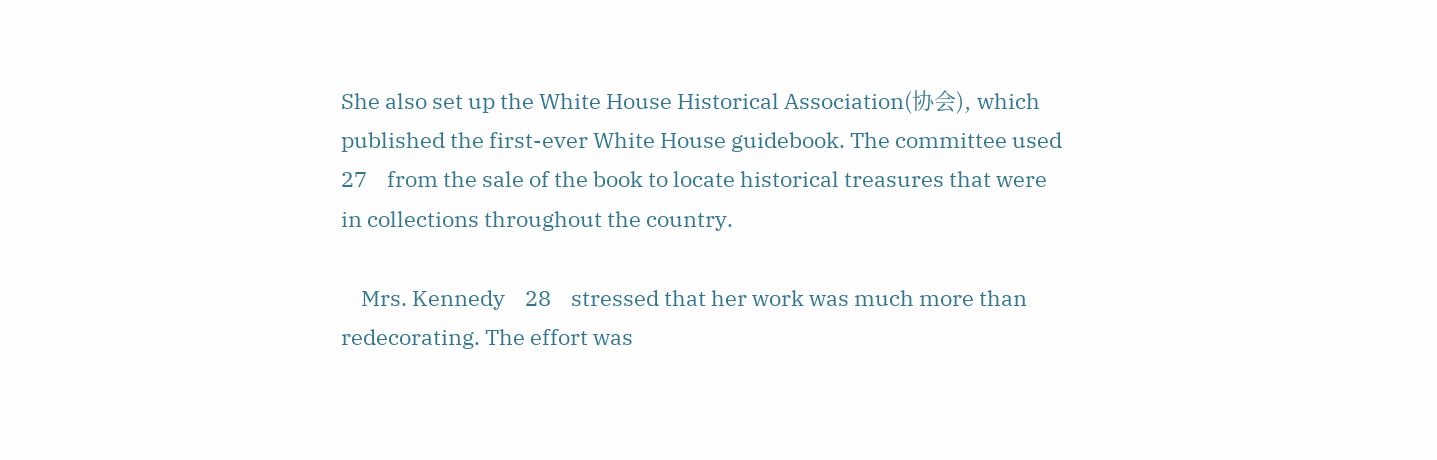She also set up the White House Historical Association(协会), which published the first-ever White House guidebook. The committee used    27    from the sale of the book to locate historical treasures that were in collections throughout the country.

    Mrs. Kennedy    28    stressed that her work was much more than redecorating. The effort was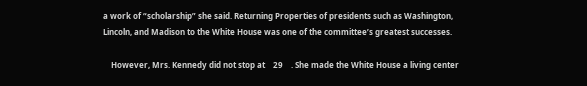a work of “scholarship” she said. Returning Properties of presidents such as Washington, Lincoln, and Madison to the White House was one of the committee’s greatest successes.

    However, Mrs. Kennedy did not stop at    29    . She made the White House a living center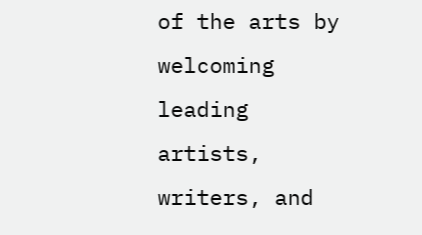of the arts by welcoming leading artists, writers, and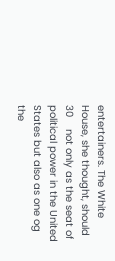entertainers. The White House, she thought, should    30    not only as the seat of political power in the United States but also as one og the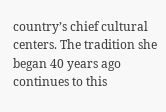country’s chief cultural centers. The tradition she began 40 years ago continues to this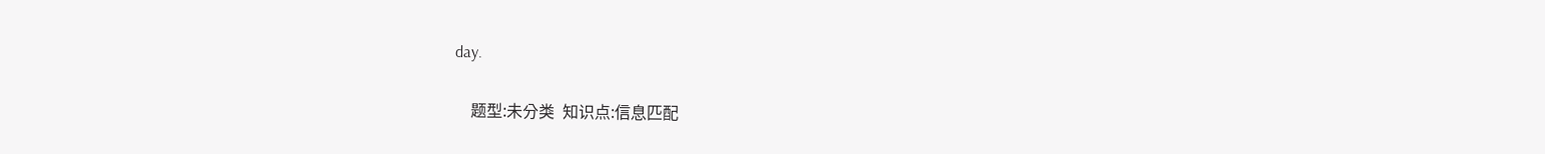day.

    题型:未分类  知识点:信息匹配